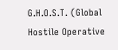G.H.O.S.T. (Global Hostile Operative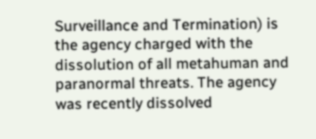Surveillance and Termination) is the agency charged with the dissolution of all metahuman and paranormal threats. The agency was recently dissolved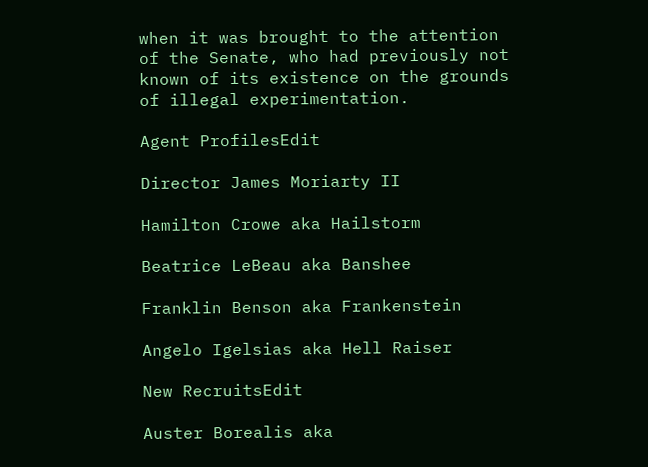when it was brought to the attention of the Senate, who had previously not known of its existence on the grounds of illegal experimentation.

Agent ProfilesEdit

Director James Moriarty II

Hamilton Crowe aka Hailstorm

Beatrice LeBeau aka Banshee

Franklin Benson aka Frankenstein

Angelo Igelsias aka Hell Raiser

New RecruitsEdit

Auster Borealis aka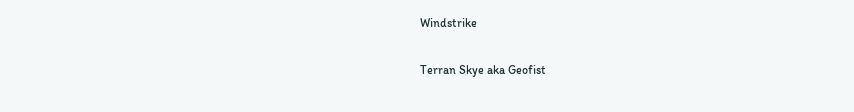Windstrike

Terran Skye aka Geofist